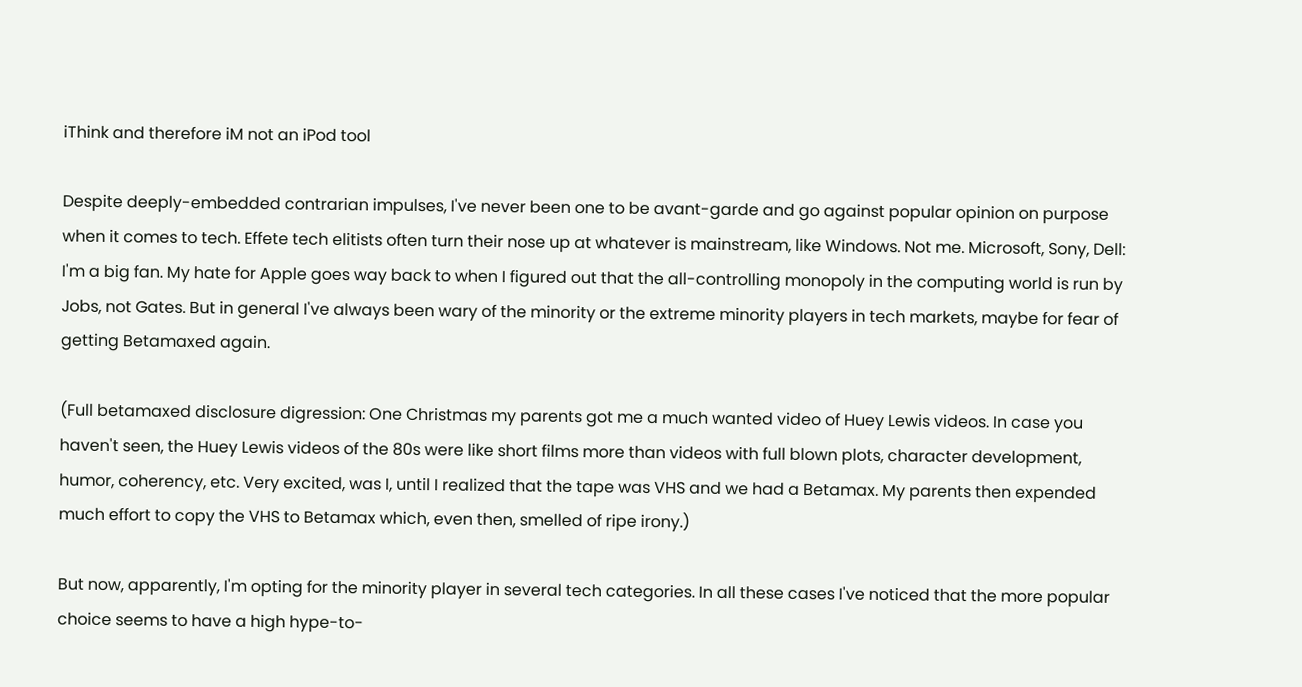iThink and therefore iM not an iPod tool

Despite deeply-embedded contrarian impulses, I've never been one to be avant-garde and go against popular opinion on purpose when it comes to tech. Effete tech elitists often turn their nose up at whatever is mainstream, like Windows. Not me. Microsoft, Sony, Dell: I'm a big fan. My hate for Apple goes way back to when I figured out that the all-controlling monopoly in the computing world is run by Jobs, not Gates. But in general I've always been wary of the minority or the extreme minority players in tech markets, maybe for fear of getting Betamaxed again.

(Full betamaxed disclosure digression: One Christmas my parents got me a much wanted video of Huey Lewis videos. In case you haven't seen, the Huey Lewis videos of the 80s were like short films more than videos with full blown plots, character development, humor, coherency, etc. Very excited, was I, until I realized that the tape was VHS and we had a Betamax. My parents then expended much effort to copy the VHS to Betamax which, even then, smelled of ripe irony.)

But now, apparently, I'm opting for the minority player in several tech categories. In all these cases I've noticed that the more popular choice seems to have a high hype-to-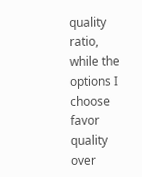quality ratio, while the options I choose favor quality over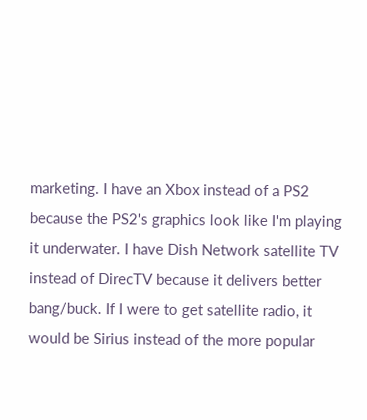marketing. I have an Xbox instead of a PS2 because the PS2's graphics look like I'm playing it underwater. I have Dish Network satellite TV instead of DirecTV because it delivers better bang/buck. If I were to get satellite radio, it would be Sirius instead of the more popular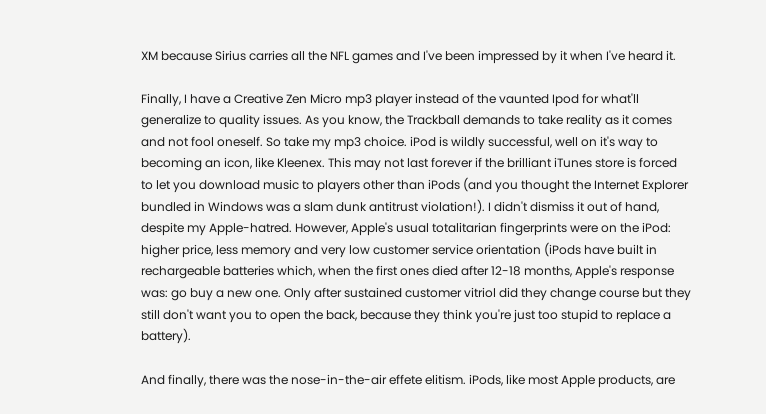XM because Sirius carries all the NFL games and I've been impressed by it when I've heard it.

Finally, I have a Creative Zen Micro mp3 player instead of the vaunted Ipod for what'll generalize to quality issues. As you know, the Trackball demands to take reality as it comes and not fool oneself. So take my mp3 choice. iPod is wildly successful, well on it's way to becoming an icon, like Kleenex. This may not last forever if the brilliant iTunes store is forced to let you download music to players other than iPods (and you thought the Internet Explorer bundled in Windows was a slam dunk antitrust violation!). I didn't dismiss it out of hand, despite my Apple-hatred. However, Apple's usual totalitarian fingerprints were on the iPod: higher price, less memory and very low customer service orientation (iPods have built in rechargeable batteries which, when the first ones died after 12-18 months, Apple's response was: go buy a new one. Only after sustained customer vitriol did they change course but they still don't want you to open the back, because they think you're just too stupid to replace a battery).

And finally, there was the nose-in-the-air effete elitism. iPods, like most Apple products, are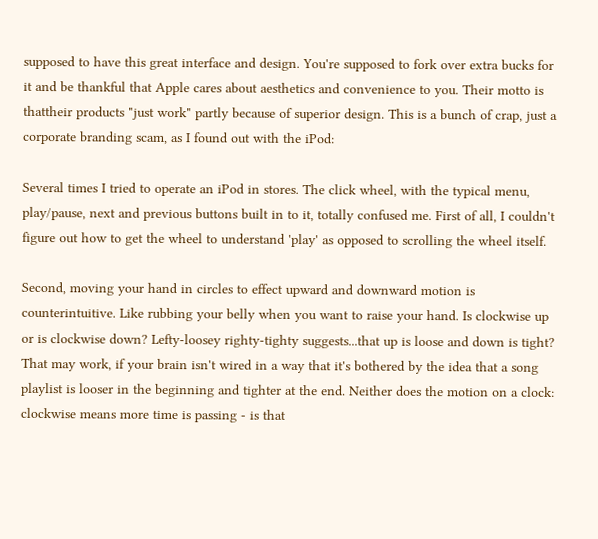supposed to have this great interface and design. You're supposed to fork over extra bucks for it and be thankful that Apple cares about aesthetics and convenience to you. Their motto is thattheir products "just work" partly because of superior design. This is a bunch of crap, just a corporate branding scam, as I found out with the iPod:

Several times I tried to operate an iPod in stores. The click wheel, with the typical menu, play/pause, next and previous buttons built in to it, totally confused me. First of all, I couldn't figure out how to get the wheel to understand 'play' as opposed to scrolling the wheel itself.

Second, moving your hand in circles to effect upward and downward motion is counterintuitive. Like rubbing your belly when you want to raise your hand. Is clockwise up or is clockwise down? Lefty-loosey righty-tighty suggests...that up is loose and down is tight? That may work, if your brain isn't wired in a way that it's bothered by the idea that a song playlist is looser in the beginning and tighter at the end. Neither does the motion on a clock: clockwise means more time is passing - is that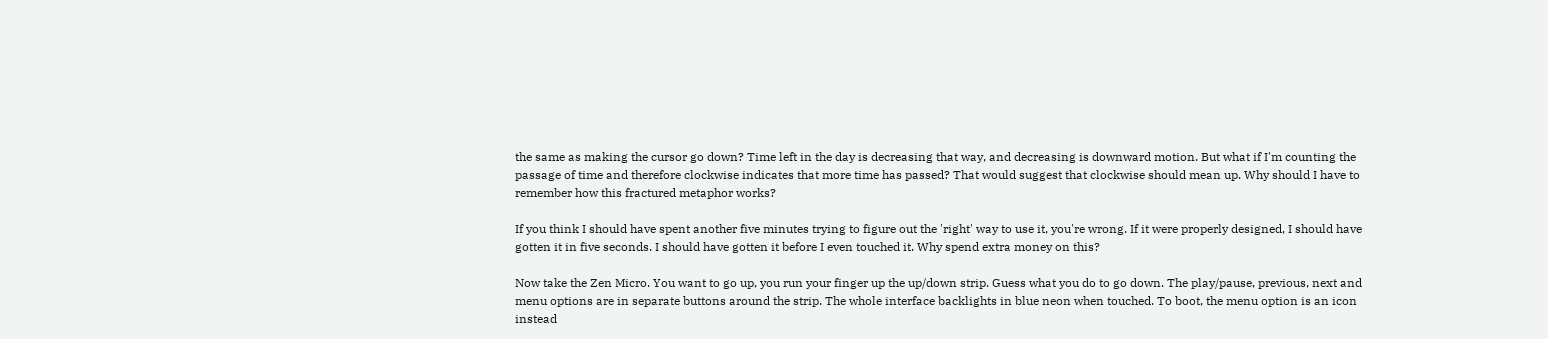the same as making the cursor go down? Time left in the day is decreasing that way, and decreasing is downward motion. But what if I'm counting the passage of time and therefore clockwise indicates that more time has passed? That would suggest that clockwise should mean up. Why should I have to remember how this fractured metaphor works?

If you think I should have spent another five minutes trying to figure out the 'right' way to use it, you're wrong. If it were properly designed, I should have gotten it in five seconds. I should have gotten it before I even touched it. Why spend extra money on this?

Now take the Zen Micro. You want to go up, you run your finger up the up/down strip. Guess what you do to go down. The play/pause, previous, next and menu options are in separate buttons around the strip. The whole interface backlights in blue neon when touched. To boot, the menu option is an icon instead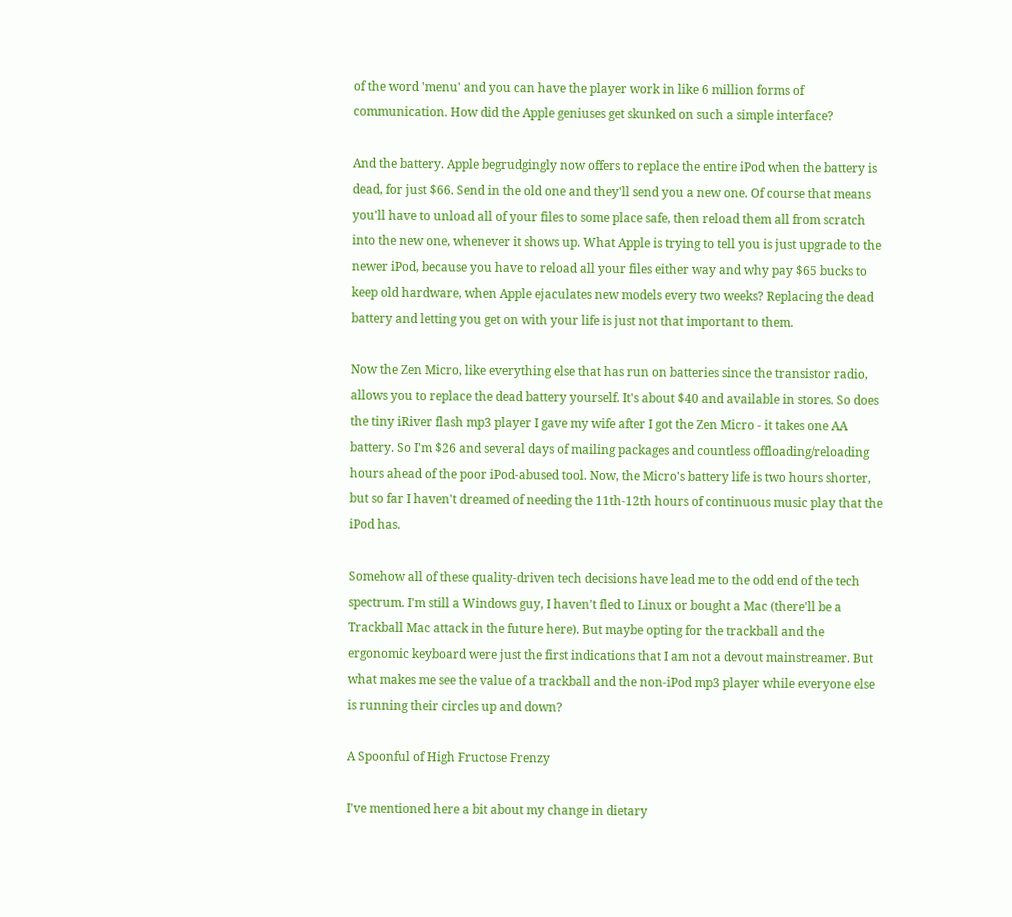of the word 'menu' and you can have the player work in like 6 million forms of communication. How did the Apple geniuses get skunked on such a simple interface?

And the battery. Apple begrudgingly now offers to replace the entire iPod when the battery is dead, for just $66. Send in the old one and they'll send you a new one. Of course that means you'll have to unload all of your files to some place safe, then reload them all from scratch into the new one, whenever it shows up. What Apple is trying to tell you is just upgrade to the newer iPod, because you have to reload all your files either way and why pay $65 bucks to keep old hardware, when Apple ejaculates new models every two weeks? Replacing the dead battery and letting you get on with your life is just not that important to them.

Now the Zen Micro, like everything else that has run on batteries since the transistor radio, allows you to replace the dead battery yourself. It's about $40 and available in stores. So does the tiny iRiver flash mp3 player I gave my wife after I got the Zen Micro - it takes one AA battery. So I'm $26 and several days of mailing packages and countless offloading/reloading hours ahead of the poor iPod-abused tool. Now, the Micro's battery life is two hours shorter, but so far I haven't dreamed of needing the 11th-12th hours of continuous music play that the iPod has.

Somehow all of these quality-driven tech decisions have lead me to the odd end of the tech spectrum. I'm still a Windows guy, I haven't fled to Linux or bought a Mac (there'll be a Trackball Mac attack in the future here). But maybe opting for the trackball and the ergonomic keyboard were just the first indications that I am not a devout mainstreamer. But what makes me see the value of a trackball and the non-iPod mp3 player while everyone else is running their circles up and down?

A Spoonful of High Fructose Frenzy

I've mentioned here a bit about my change in dietary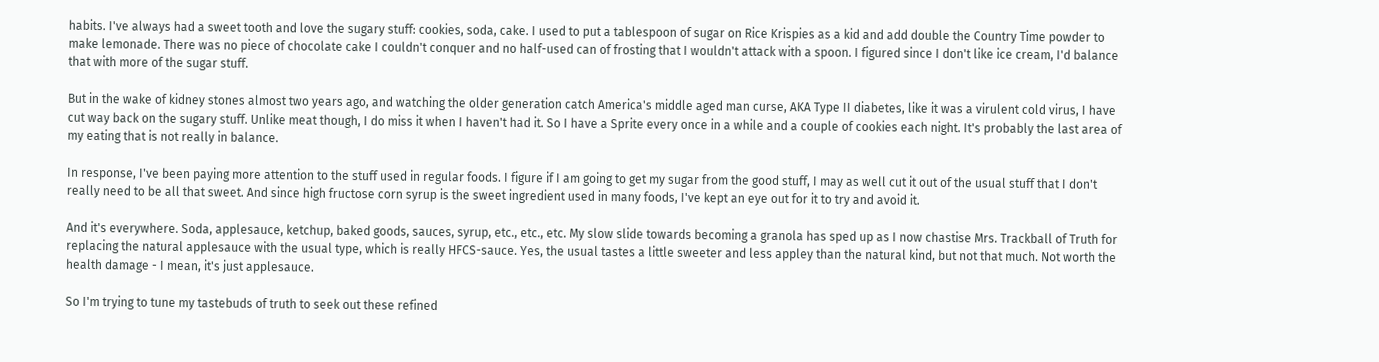habits. I've always had a sweet tooth and love the sugary stuff: cookies, soda, cake. I used to put a tablespoon of sugar on Rice Krispies as a kid and add double the Country Time powder to make lemonade. There was no piece of chocolate cake I couldn't conquer and no half-used can of frosting that I wouldn't attack with a spoon. I figured since I don't like ice cream, I'd balance that with more of the sugar stuff.

But in the wake of kidney stones almost two years ago, and watching the older generation catch America's middle aged man curse, AKA Type II diabetes, like it was a virulent cold virus, I have cut way back on the sugary stuff. Unlike meat though, I do miss it when I haven't had it. So I have a Sprite every once in a while and a couple of cookies each night. It's probably the last area of my eating that is not really in balance.

In response, I've been paying more attention to the stuff used in regular foods. I figure if I am going to get my sugar from the good stuff, I may as well cut it out of the usual stuff that I don't really need to be all that sweet. And since high fructose corn syrup is the sweet ingredient used in many foods, I've kept an eye out for it to try and avoid it.

And it's everywhere. Soda, applesauce, ketchup, baked goods, sauces, syrup, etc., etc., etc. My slow slide towards becoming a granola has sped up as I now chastise Mrs. Trackball of Truth for replacing the natural applesauce with the usual type, which is really HFCS-sauce. Yes, the usual tastes a little sweeter and less appley than the natural kind, but not that much. Not worth the health damage - I mean, it's just applesauce.

So I'm trying to tune my tastebuds of truth to seek out these refined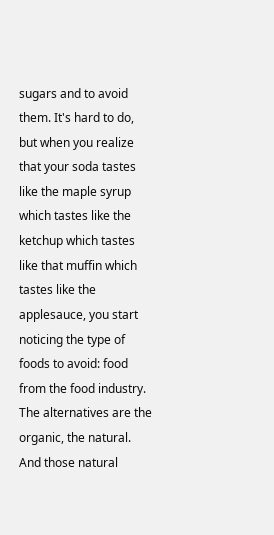sugars and to avoid them. It's hard to do, but when you realize that your soda tastes like the maple syrup which tastes like the ketchup which tastes like that muffin which tastes like the applesauce, you start noticing the type of foods to avoid: food from the food industry. The alternatives are the organic, the natural. And those natural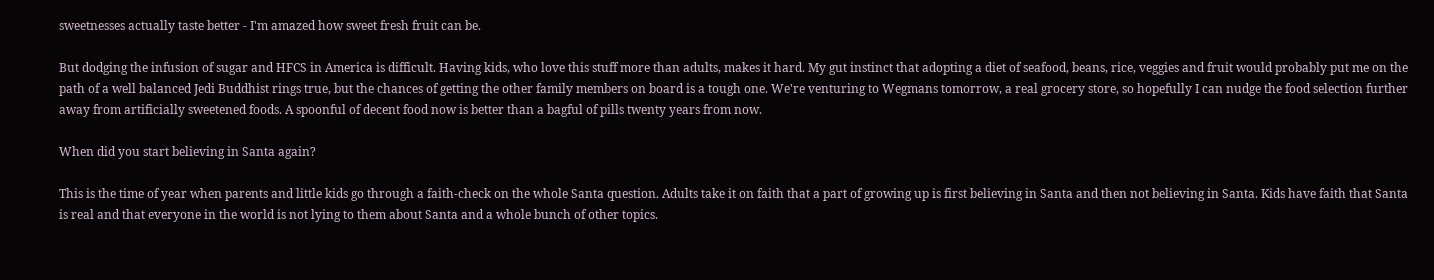sweetnesses actually taste better - I'm amazed how sweet fresh fruit can be.

But dodging the infusion of sugar and HFCS in America is difficult. Having kids, who love this stuff more than adults, makes it hard. My gut instinct that adopting a diet of seafood, beans, rice, veggies and fruit would probably put me on the path of a well balanced Jedi Buddhist rings true, but the chances of getting the other family members on board is a tough one. We're venturing to Wegmans tomorrow, a real grocery store, so hopefully I can nudge the food selection further away from artificially sweetened foods. A spoonful of decent food now is better than a bagful of pills twenty years from now.

When did you start believing in Santa again?

This is the time of year when parents and little kids go through a faith-check on the whole Santa question. Adults take it on faith that a part of growing up is first believing in Santa and then not believing in Santa. Kids have faith that Santa is real and that everyone in the world is not lying to them about Santa and a whole bunch of other topics.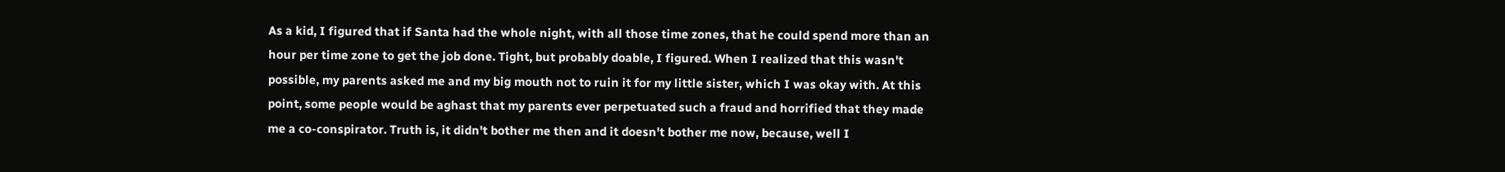As a kid, I figured that if Santa had the whole night, with all those time zones, that he could spend more than an hour per time zone to get the job done. Tight, but probably doable, I figured. When I realized that this wasn't possible, my parents asked me and my big mouth not to ruin it for my little sister, which I was okay with. At this point, some people would be aghast that my parents ever perpetuated such a fraud and horrified that they made me a co-conspirator. Truth is, it didn't bother me then and it doesn't bother me now, because, well I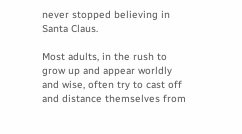never stopped believing in Santa Claus.

Most adults, in the rush to grow up and appear worldly and wise, often try to cast off and distance themselves from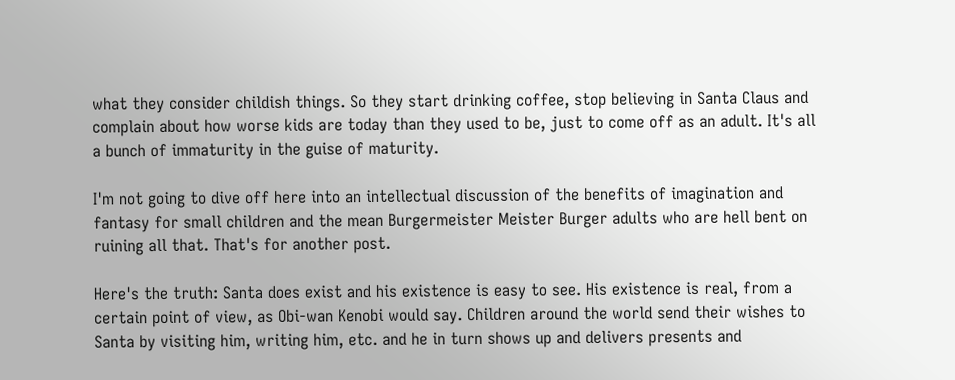what they consider childish things. So they start drinking coffee, stop believing in Santa Claus and complain about how worse kids are today than they used to be, just to come off as an adult. It's all a bunch of immaturity in the guise of maturity.

I'm not going to dive off here into an intellectual discussion of the benefits of imagination and fantasy for small children and the mean Burgermeister Meister Burger adults who are hell bent on ruining all that. That's for another post.

Here's the truth: Santa does exist and his existence is easy to see. His existence is real, from a certain point of view, as Obi-wan Kenobi would say. Children around the world send their wishes to Santa by visiting him, writing him, etc. and he in turn shows up and delivers presents and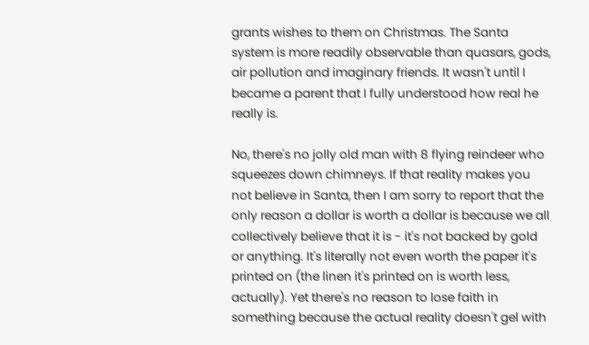grants wishes to them on Christmas. The Santa system is more readily observable than quasars, gods, air pollution and imaginary friends. It wasn't until I became a parent that I fully understood how real he really is.

No, there's no jolly old man with 8 flying reindeer who squeezes down chimneys. If that reality makes you not believe in Santa, then I am sorry to report that the only reason a dollar is worth a dollar is because we all collectively believe that it is - it's not backed by gold or anything. It's literally not even worth the paper it's printed on (the linen it's printed on is worth less, actually). Yet there's no reason to lose faith in something because the actual reality doesn't gel with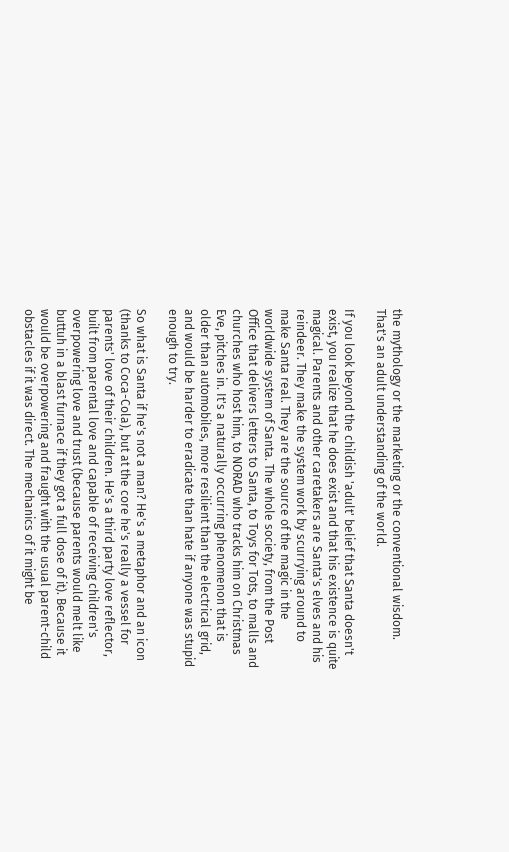the mythology or the marketing or the conventional wisdom. That's an adult understanding of the world.

If you look beyond the childish 'adult' belief that Santa doesn't exist, you realize that he does exist and that his existence is quite magical. Parents and other caretakers are Santa's elves and his reindeer. They make the system work by scurrying around to make Santa real. They are the source of the magic in the worldwide system of Santa. The whole society, from the Post Office that delivers letters to Santa, to Toys for Tots, to malls and churches who host him, to NORAD who tracks him on Christmas Eve, pitches in. It's a naturally occurring phenomenon that is older than automobiles, more resilient than the electrical grid, and would be harder to eradicate than hate if anyone was stupid enough to try.

So what is Santa if he's not a man? He's a metaphor and an icon (thanks to Coca-Cola), but at the core he's really a vessel for parents' love of their children. He's a third party love reflector, built from parental love and capable of receiving children's overpowering love and trust (because parents would melt like buttuh in a blast furnace if they got a full dose of it). Because it would be overpowering and fraught with the usual parent-child obstacles if it was direct. The mechanics of it might be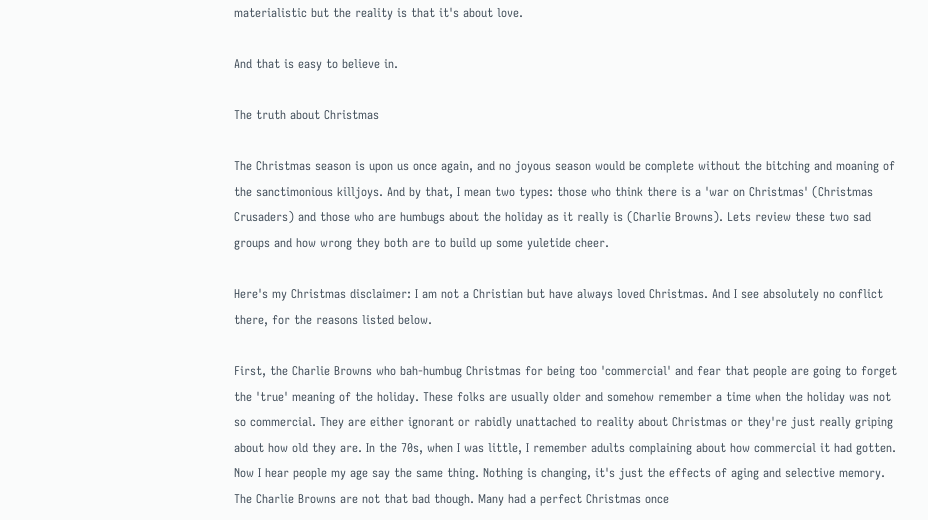materialistic but the reality is that it's about love.

And that is easy to believe in.

The truth about Christmas

The Christmas season is upon us once again, and no joyous season would be complete without the bitching and moaning of the sanctimonious killjoys. And by that, I mean two types: those who think there is a 'war on Christmas' (Christmas Crusaders) and those who are humbugs about the holiday as it really is (Charlie Browns). Lets review these two sad groups and how wrong they both are to build up some yuletide cheer.

Here's my Christmas disclaimer: I am not a Christian but have always loved Christmas. And I see absolutely no conflict there, for the reasons listed below.

First, the Charlie Browns who bah-humbug Christmas for being too 'commercial' and fear that people are going to forget the 'true' meaning of the holiday. These folks are usually older and somehow remember a time when the holiday was not so commercial. They are either ignorant or rabidly unattached to reality about Christmas or they're just really griping about how old they are. In the 70s, when I was little, I remember adults complaining about how commercial it had gotten. Now I hear people my age say the same thing. Nothing is changing, it's just the effects of aging and selective memory. The Charlie Browns are not that bad though. Many had a perfect Christmas once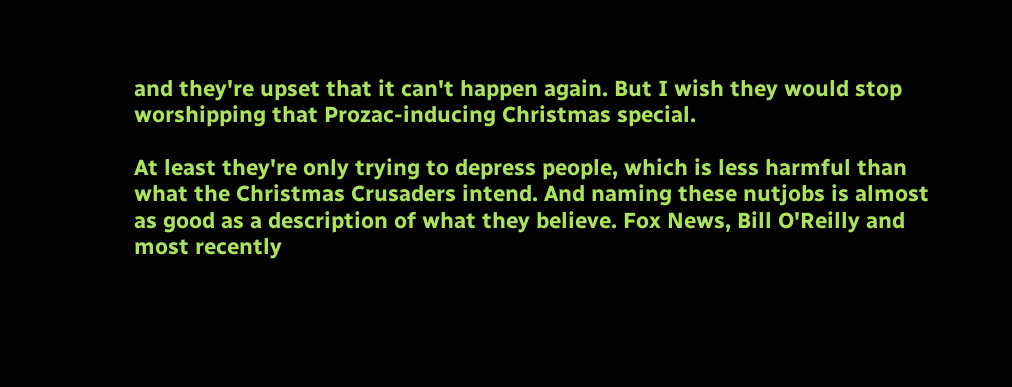and they're upset that it can't happen again. But I wish they would stop worshipping that Prozac-inducing Christmas special.

At least they're only trying to depress people, which is less harmful than what the Christmas Crusaders intend. And naming these nutjobs is almost as good as a description of what they believe. Fox News, Bill O'Reilly and most recently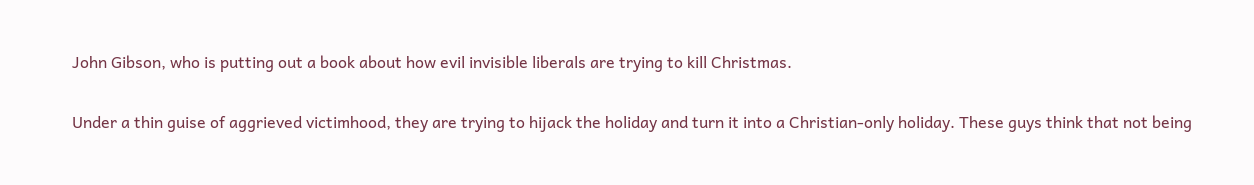John Gibson, who is putting out a book about how evil invisible liberals are trying to kill Christmas.

Under a thin guise of aggrieved victimhood, they are trying to hijack the holiday and turn it into a Christian-only holiday. These guys think that not being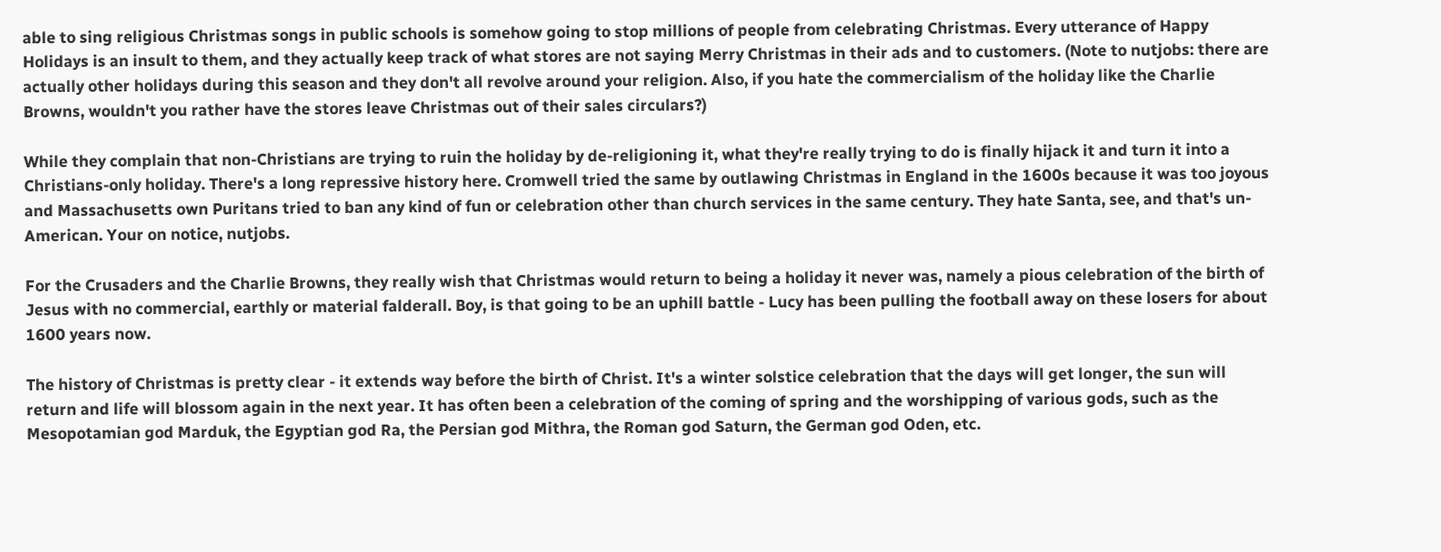able to sing religious Christmas songs in public schools is somehow going to stop millions of people from celebrating Christmas. Every utterance of Happy Holidays is an insult to them, and they actually keep track of what stores are not saying Merry Christmas in their ads and to customers. (Note to nutjobs: there are actually other holidays during this season and they don't all revolve around your religion. Also, if you hate the commercialism of the holiday like the Charlie Browns, wouldn't you rather have the stores leave Christmas out of their sales circulars?)

While they complain that non-Christians are trying to ruin the holiday by de-religioning it, what they're really trying to do is finally hijack it and turn it into a Christians-only holiday. There's a long repressive history here. Cromwell tried the same by outlawing Christmas in England in the 1600s because it was too joyous and Massachusetts own Puritans tried to ban any kind of fun or celebration other than church services in the same century. They hate Santa, see, and that's un-American. Your on notice, nutjobs.

For the Crusaders and the Charlie Browns, they really wish that Christmas would return to being a holiday it never was, namely a pious celebration of the birth of Jesus with no commercial, earthly or material falderall. Boy, is that going to be an uphill battle - Lucy has been pulling the football away on these losers for about 1600 years now.

The history of Christmas is pretty clear - it extends way before the birth of Christ. It's a winter solstice celebration that the days will get longer, the sun will return and life will blossom again in the next year. It has often been a celebration of the coming of spring and the worshipping of various gods, such as the Mesopotamian god Marduk, the Egyptian god Ra, the Persian god Mithra, the Roman god Saturn, the German god Oden, etc.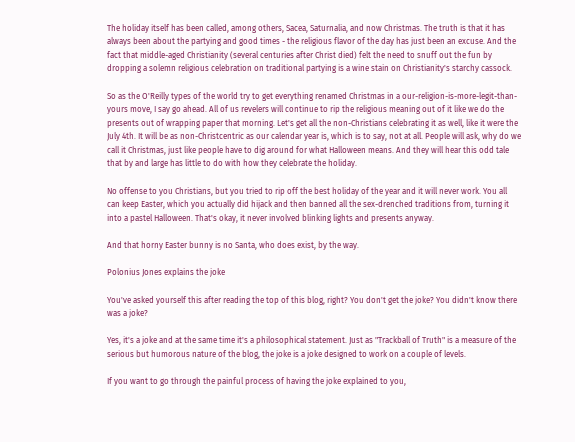The holiday itself has been called, among others, Sacea, Saturnalia, and now Christmas. The truth is that it has always been about the partying and good times - the religious flavor of the day has just been an excuse. And the fact that middle-aged Christianity (several centuries after Christ died) felt the need to snuff out the fun by dropping a solemn religious celebration on traditional partying is a wine stain on Christianity's starchy cassock.

So as the O'Reilly types of the world try to get everything renamed Christmas in a our-religion-is-more-legit-than-yours move, I say go ahead. All of us revelers will continue to rip the religious meaning out of it like we do the presents out of wrapping paper that morning. Let's get all the non-Christians celebrating it as well, like it were the July 4th. It will be as non-Christcentric as our calendar year is, which is to say, not at all. People will ask, why do we call it Christmas, just like people have to dig around for what Halloween means. And they will hear this odd tale that by and large has little to do with how they celebrate the holiday.

No offense to you Christians, but you tried to rip off the best holiday of the year and it will never work. You all can keep Easter, which you actually did hijack and then banned all the sex-drenched traditions from, turning it into a pastel Halloween. That's okay, it never involved blinking lights and presents anyway.

And that horny Easter bunny is no Santa, who does exist, by the way.

Polonius Jones explains the joke

You've asked yourself this after reading the top of this blog, right? You don't get the joke? You didn't know there was a joke?

Yes, it's a joke and at the same time it's a philosophical statement. Just as "Trackball of Truth" is a measure of the serious but humorous nature of the blog, the joke is a joke designed to work on a couple of levels.

If you want to go through the painful process of having the joke explained to you,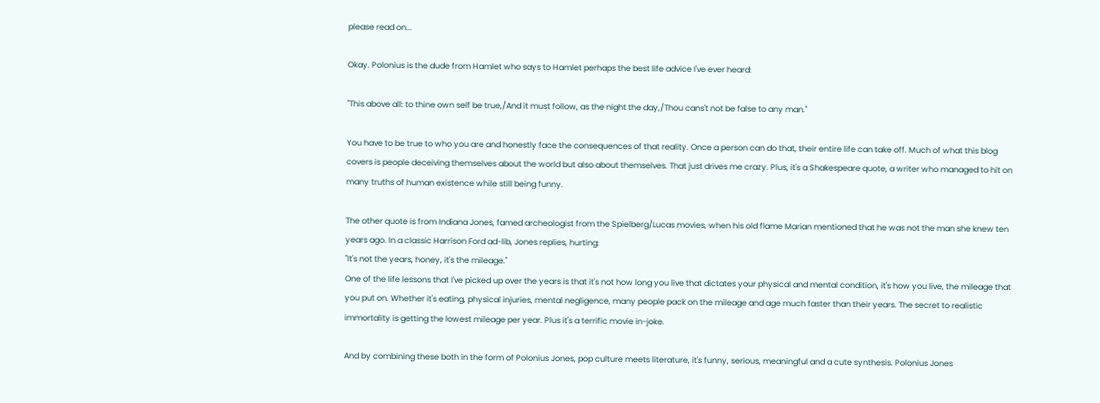please read on...

Okay. Polonius is the dude from Hamlet who says to Hamlet perhaps the best life advice I've ever heard:

"This above all: to thine own self be true,/And it must follow, as the night the day,/Thou cans't not be false to any man."

You have to be true to who you are and honestly face the consequences of that reality. Once a person can do that, their entire life can take off. Much of what this blog covers is people deceiving themselves about the world but also about themselves. That just drives me crazy. Plus, it's a Shakespeare quote, a writer who managed to hit on many truths of human existence while still being funny.

The other quote is from Indiana Jones, famed archeologist from the Spielberg/Lucas movies, when his old flame Marian mentioned that he was not the man she knew ten years ago. In a classic Harrison Ford ad-lib, Jones replies, hurting:
"It's not the years, honey, it's the mileage."
One of the life lessons that I've picked up over the years is that it's not how long you live that dictates your physical and mental condition, it's how you live, the mileage that you put on. Whether it's eating, physical injuries, mental negligence, many people pack on the mileage and age much faster than their years. The secret to realistic immortality is getting the lowest mileage per year. Plus it's a terrific movie in-joke.

And by combining these both in the form of Polonius Jones, pop culture meets literature, it's funny, serious, meaningful and a cute synthesis. Polonius Jones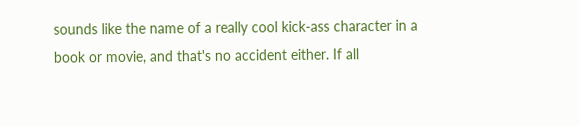sounds like the name of a really cool kick-ass character in a book or movie, and that's no accident either. If all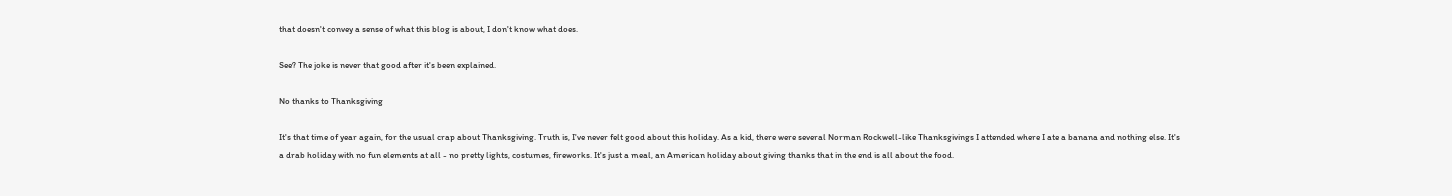that doesn't convey a sense of what this blog is about, I don't know what does.

See? The joke is never that good after it's been explained.

No thanks to Thanksgiving

It's that time of year again, for the usual crap about Thanksgiving. Truth is, I've never felt good about this holiday. As a kid, there were several Norman Rockwell-like Thanksgivings I attended where I ate a banana and nothing else. It's a drab holiday with no fun elements at all - no pretty lights, costumes, fireworks. It's just a meal, an American holiday about giving thanks that in the end is all about the food.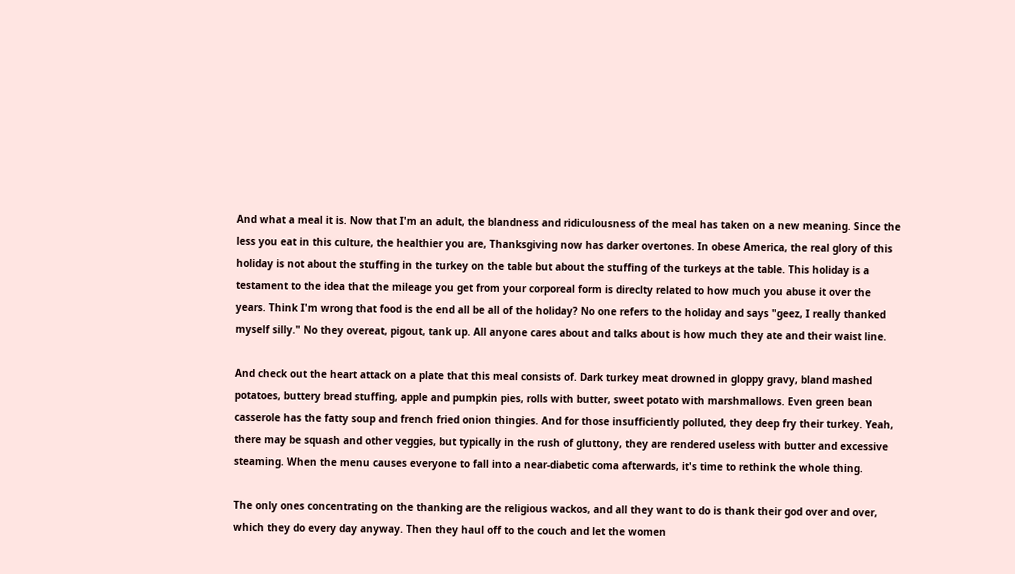And what a meal it is. Now that I'm an adult, the blandness and ridiculousness of the meal has taken on a new meaning. Since the less you eat in this culture, the healthier you are, Thanksgiving now has darker overtones. In obese America, the real glory of this holiday is not about the stuffing in the turkey on the table but about the stuffing of the turkeys at the table. This holiday is a testament to the idea that the mileage you get from your corporeal form is direclty related to how much you abuse it over the years. Think I'm wrong that food is the end all be all of the holiday? No one refers to the holiday and says "geez, I really thanked myself silly." No they overeat, pigout, tank up. All anyone cares about and talks about is how much they ate and their waist line.

And check out the heart attack on a plate that this meal consists of. Dark turkey meat drowned in gloppy gravy, bland mashed potatoes, buttery bread stuffing, apple and pumpkin pies, rolls with butter, sweet potato with marshmallows. Even green bean casserole has the fatty soup and french fried onion thingies. And for those insufficiently polluted, they deep fry their turkey. Yeah, there may be squash and other veggies, but typically in the rush of gluttony, they are rendered useless with butter and excessive steaming. When the menu causes everyone to fall into a near-diabetic coma afterwards, it's time to rethink the whole thing.

The only ones concentrating on the thanking are the religious wackos, and all they want to do is thank their god over and over, which they do every day anyway. Then they haul off to the couch and let the women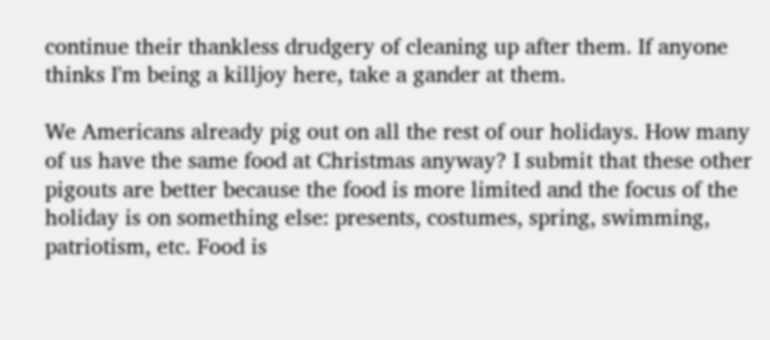continue their thankless drudgery of cleaning up after them. If anyone thinks I'm being a killjoy here, take a gander at them.

We Americans already pig out on all the rest of our holidays. How many of us have the same food at Christmas anyway? I submit that these other pigouts are better because the food is more limited and the focus of the holiday is on something else: presents, costumes, spring, swimming, patriotism, etc. Food is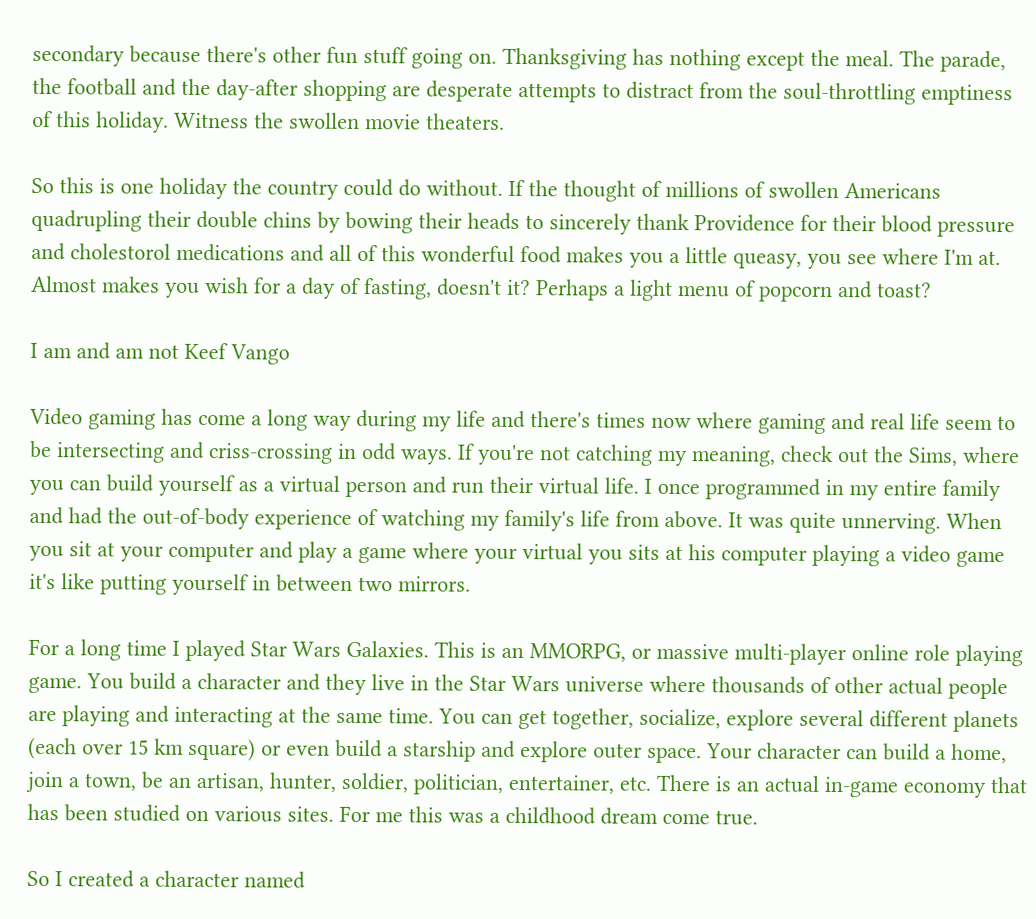secondary because there's other fun stuff going on. Thanksgiving has nothing except the meal. The parade, the football and the day-after shopping are desperate attempts to distract from the soul-throttling emptiness of this holiday. Witness the swollen movie theaters.

So this is one holiday the country could do without. If the thought of millions of swollen Americans quadrupling their double chins by bowing their heads to sincerely thank Providence for their blood pressure and cholestorol medications and all of this wonderful food makes you a little queasy, you see where I'm at. Almost makes you wish for a day of fasting, doesn't it? Perhaps a light menu of popcorn and toast?

I am and am not Keef Vango

Video gaming has come a long way during my life and there's times now where gaming and real life seem to be intersecting and criss-crossing in odd ways. If you're not catching my meaning, check out the Sims, where you can build yourself as a virtual person and run their virtual life. I once programmed in my entire family and had the out-of-body experience of watching my family's life from above. It was quite unnerving. When you sit at your computer and play a game where your virtual you sits at his computer playing a video game it's like putting yourself in between two mirrors.

For a long time I played Star Wars Galaxies. This is an MMORPG, or massive multi-player online role playing game. You build a character and they live in the Star Wars universe where thousands of other actual people are playing and interacting at the same time. You can get together, socialize, explore several different planets (each over 15 km square) or even build a starship and explore outer space. Your character can build a home, join a town, be an artisan, hunter, soldier, politician, entertainer, etc. There is an actual in-game economy that has been studied on various sites. For me this was a childhood dream come true.

So I created a character named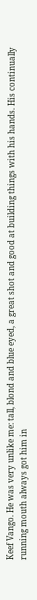Keef Vango. He was very unlike me: tall, blond and blue eyed, a great shot and good at building things with his hands. His continually running mouth always got him in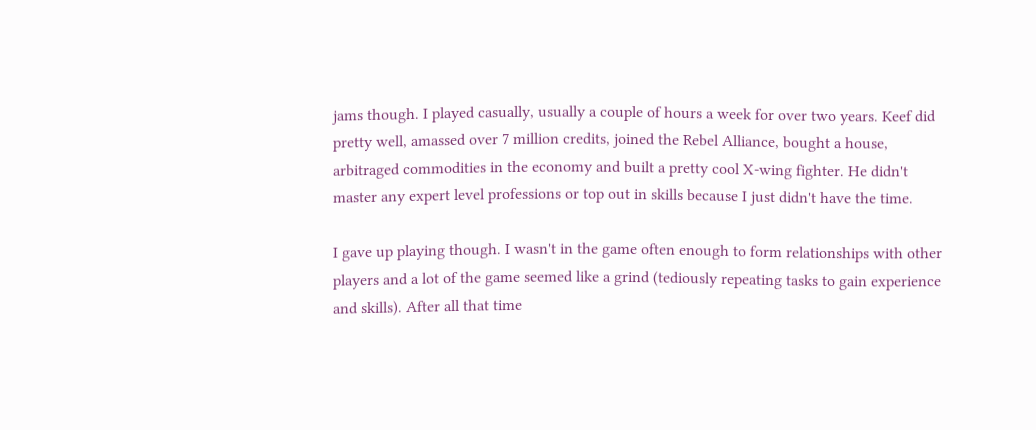jams though. I played casually, usually a couple of hours a week for over two years. Keef did pretty well, amassed over 7 million credits, joined the Rebel Alliance, bought a house, arbitraged commodities in the economy and built a pretty cool X-wing fighter. He didn't master any expert level professions or top out in skills because I just didn't have the time.

I gave up playing though. I wasn't in the game often enough to form relationships with other players and a lot of the game seemed like a grind (tediously repeating tasks to gain experience and skills). After all that time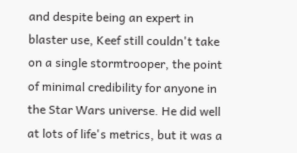and despite being an expert in blaster use, Keef still couldn't take on a single stormtrooper, the point of minimal credibility for anyone in the Star Wars universe. He did well at lots of life's metrics, but it was a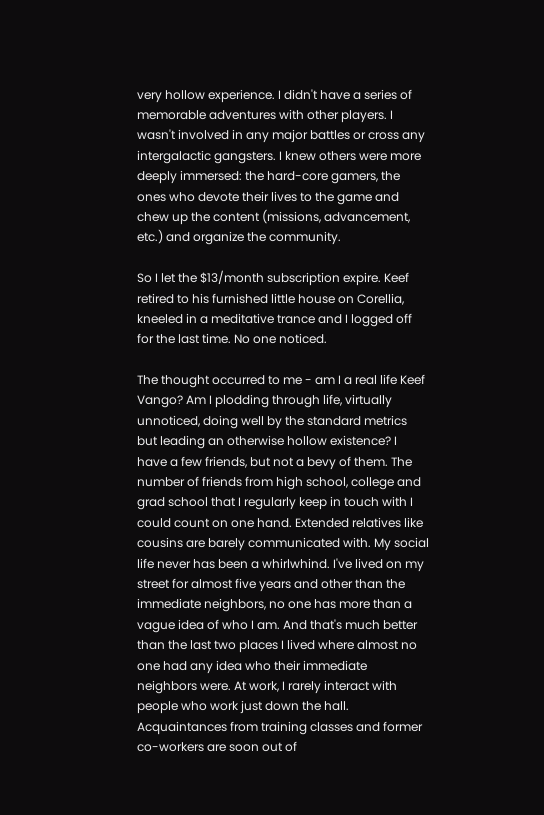very hollow experience. I didn't have a series of memorable adventures with other players. I wasn't involved in any major battles or cross any intergalactic gangsters. I knew others were more deeply immersed: the hard-core gamers, the ones who devote their lives to the game and chew up the content (missions, advancement, etc.) and organize the community.

So I let the $13/month subscription expire. Keef retired to his furnished little house on Corellia, kneeled in a meditative trance and I logged off for the last time. No one noticed.

The thought occurred to me - am I a real life Keef Vango? Am I plodding through life, virtually unnoticed, doing well by the standard metrics but leading an otherwise hollow existence? I have a few friends, but not a bevy of them. The number of friends from high school, college and grad school that I regularly keep in touch with I could count on one hand. Extended relatives like cousins are barely communicated with. My social life never has been a whirlwhind. I've lived on my street for almost five years and other than the immediate neighbors, no one has more than a vague idea of who I am. And that's much better than the last two places I lived where almost no one had any idea who their immediate neighbors were. At work, I rarely interact with people who work just down the hall. Acquaintances from training classes and former co-workers are soon out of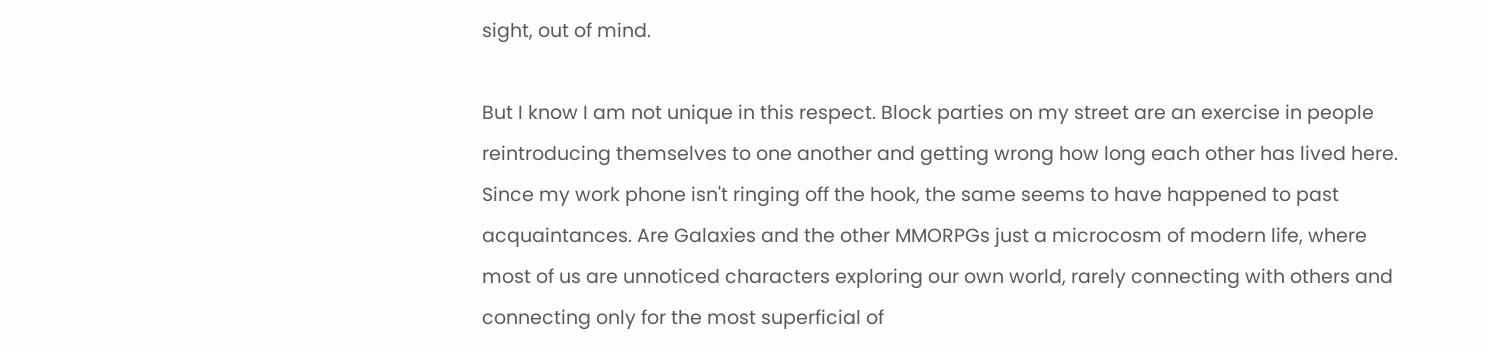sight, out of mind.

But I know I am not unique in this respect. Block parties on my street are an exercise in people reintroducing themselves to one another and getting wrong how long each other has lived here. Since my work phone isn't ringing off the hook, the same seems to have happened to past acquaintances. Are Galaxies and the other MMORPGs just a microcosm of modern life, where most of us are unnoticed characters exploring our own world, rarely connecting with others and connecting only for the most superficial of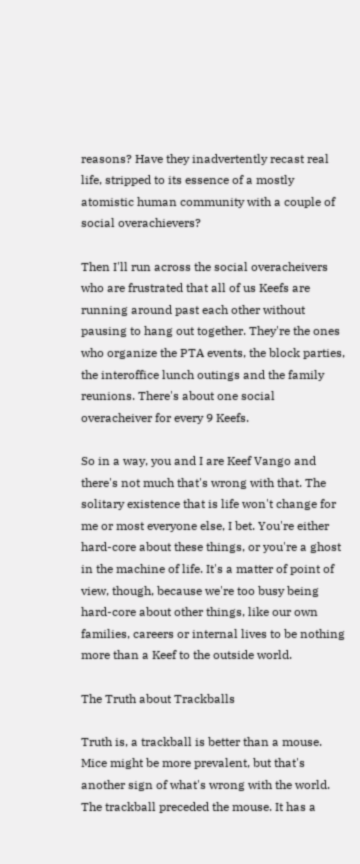reasons? Have they inadvertently recast real life, stripped to its essence of a mostly atomistic human community with a couple of social overachievers?

Then I'll run across the social overacheivers who are frustrated that all of us Keefs are running around past each other without pausing to hang out together. They're the ones who organize the PTA events, the block parties, the interoffice lunch outings and the family reunions. There's about one social overacheiver for every 9 Keefs.

So in a way, you and I are Keef Vango and there's not much that's wrong with that. The solitary existence that is life won't change for me or most everyone else, I bet. You're either hard-core about these things, or you're a ghost in the machine of life. It's a matter of point of view, though, because we're too busy being hard-core about other things, like our own families, careers or internal lives to be nothing more than a Keef to the outside world.

The Truth about Trackballs

Truth is, a trackball is better than a mouse. Mice might be more prevalent, but that's another sign of what's wrong with the world. The trackball preceded the mouse. It has a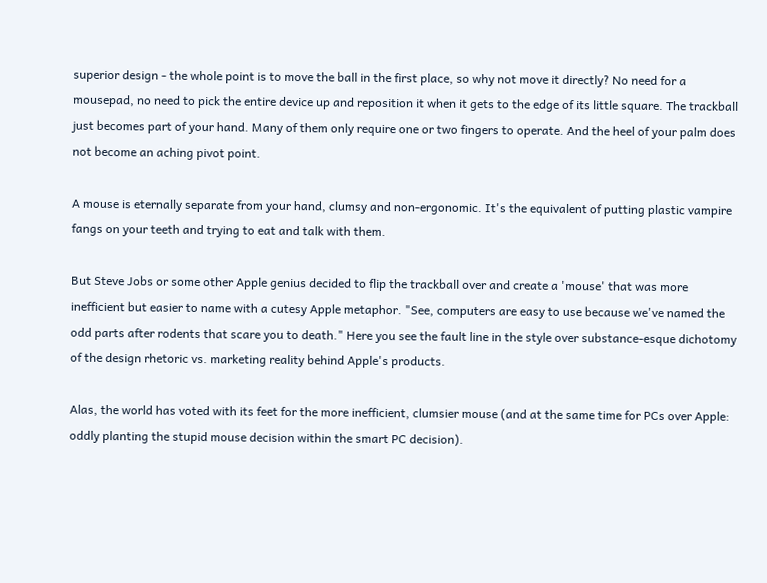superior design - the whole point is to move the ball in the first place, so why not move it directly? No need for a mousepad, no need to pick the entire device up and reposition it when it gets to the edge of its little square. The trackball just becomes part of your hand. Many of them only require one or two fingers to operate. And the heel of your palm does not become an aching pivot point.

A mouse is eternally separate from your hand, clumsy and non-ergonomic. It's the equivalent of putting plastic vampire fangs on your teeth and trying to eat and talk with them.

But Steve Jobs or some other Apple genius decided to flip the trackball over and create a 'mouse' that was more inefficient but easier to name with a cutesy Apple metaphor. "See, computers are easy to use because we've named the odd parts after rodents that scare you to death." Here you see the fault line in the style over substance-esque dichotomy of the design rhetoric vs. marketing reality behind Apple's products.

Alas, the world has voted with its feet for the more inefficient, clumsier mouse (and at the same time for PCs over Apple: oddly planting the stupid mouse decision within the smart PC decision).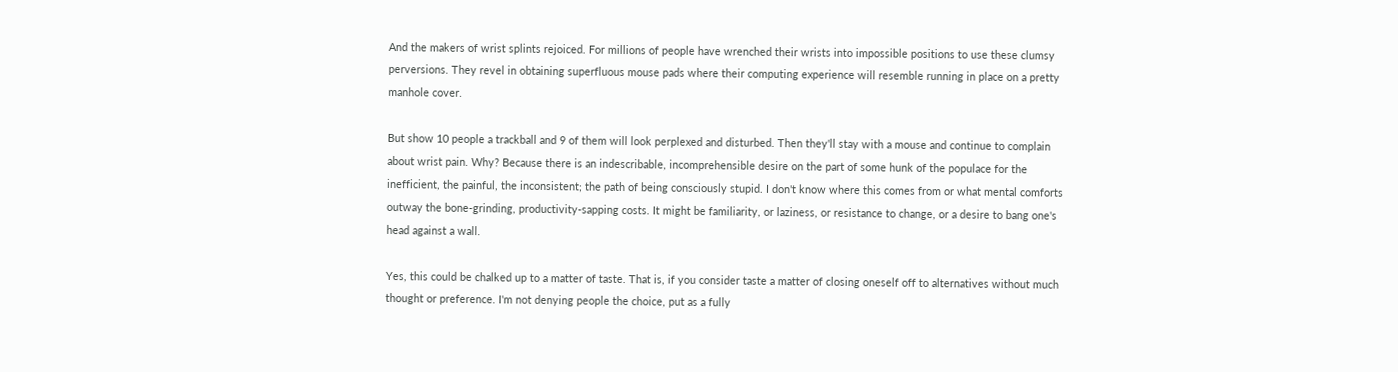And the makers of wrist splints rejoiced. For millions of people have wrenched their wrists into impossible positions to use these clumsy perversions. They revel in obtaining superfluous mouse pads where their computing experience will resemble running in place on a pretty manhole cover.

But show 10 people a trackball and 9 of them will look perplexed and disturbed. Then they'll stay with a mouse and continue to complain about wrist pain. Why? Because there is an indescribable, incomprehensible desire on the part of some hunk of the populace for the inefficient, the painful, the inconsistent; the path of being consciously stupid. I don't know where this comes from or what mental comforts outway the bone-grinding, productivity-sapping costs. It might be familiarity, or laziness, or resistance to change, or a desire to bang one's head against a wall.

Yes, this could be chalked up to a matter of taste. That is, if you consider taste a matter of closing oneself off to alternatives without much thought or preference. I'm not denying people the choice, put as a fully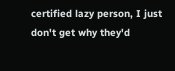certified lazy person, I just don't get why they'd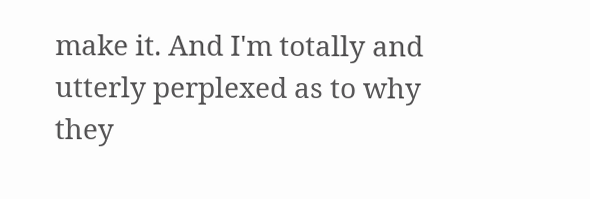make it. And I'm totally and utterly perplexed as to why they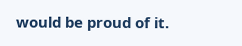would be proud of it.